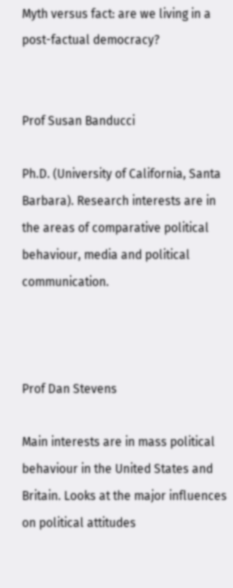Myth versus fact: are we living in a post-factual democracy?


Prof Susan Banducci

Ph.D. (University of California, Santa Barbara). Research interests are in the areas of comparative political behaviour, media and political communication.



Prof Dan Stevens

Main interests are in mass political behaviour in the United States and Britain. Looks at the major influences on political attitudes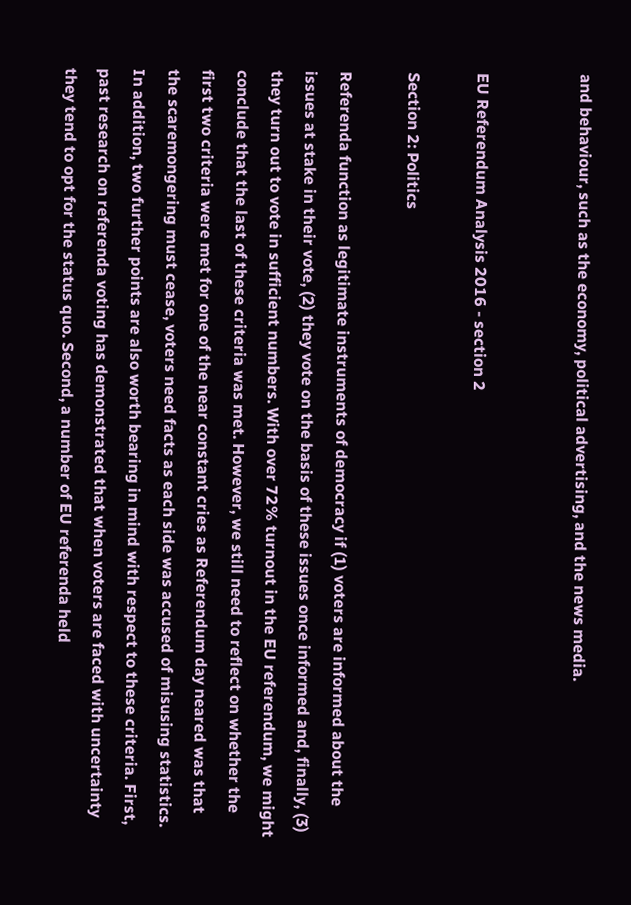and behaviour, such as the economy, political advertising, and the news media.


EU Referendum Analysis 2016 - section 2

Section 2: Politics

Referenda function as legitimate instruments of democracy if (1) voters are informed about the issues at stake in their vote, (2) they vote on the basis of these issues once informed and, finally, (3) they turn out to vote in sufficient numbers. With over 72% turnout in the EU referendum, we might conclude that the last of these criteria was met. However, we still need to reflect on whether the first two criteria were met for one of the near constant cries as Referendum day neared was that the scaremongering must cease, voters need facts as each side was accused of misusing statistics. In addition, two further points are also worth bearing in mind with respect to these criteria. First, past research on referenda voting has demonstrated that when voters are faced with uncertainty they tend to opt for the status quo. Second, a number of EU referenda held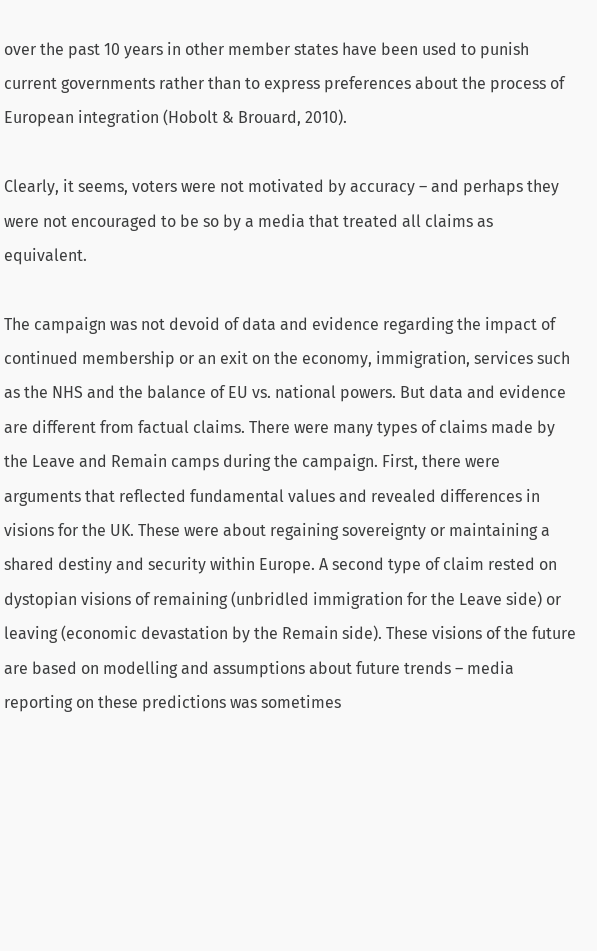over the past 10 years in other member states have been used to punish current governments rather than to express preferences about the process of European integration (Hobolt & Brouard, 2010).

Clearly, it seems, voters were not motivated by accuracy – and perhaps they were not encouraged to be so by a media that treated all claims as equivalent.

The campaign was not devoid of data and evidence regarding the impact of continued membership or an exit on the economy, immigration, services such as the NHS and the balance of EU vs. national powers. But data and evidence are different from factual claims. There were many types of claims made by the Leave and Remain camps during the campaign. First, there were arguments that reflected fundamental values and revealed differences in visions for the UK. These were about regaining sovereignty or maintaining a shared destiny and security within Europe. A second type of claim rested on dystopian visions of remaining (unbridled immigration for the Leave side) or leaving (economic devastation by the Remain side). These visions of the future are based on modelling and assumptions about future trends – media reporting on these predictions was sometimes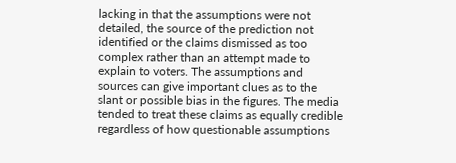lacking in that the assumptions were not detailed, the source of the prediction not identified or the claims dismissed as too complex rather than an attempt made to explain to voters. The assumptions and sources can give important clues as to the slant or possible bias in the figures. The media tended to treat these claims as equally credible regardless of how questionable assumptions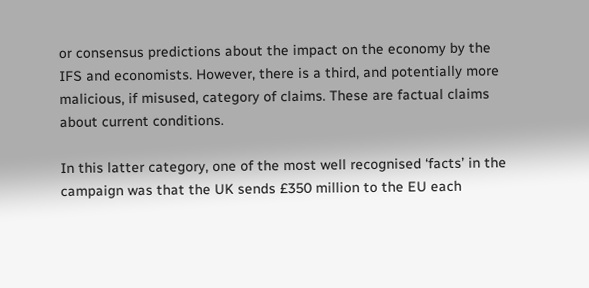or consensus predictions about the impact on the economy by the IFS and economists. However, there is a third, and potentially more malicious, if misused, category of claims. These are factual claims about current conditions.

In this latter category, one of the most well recognised ‘facts’ in the campaign was that the UK sends £350 million to the EU each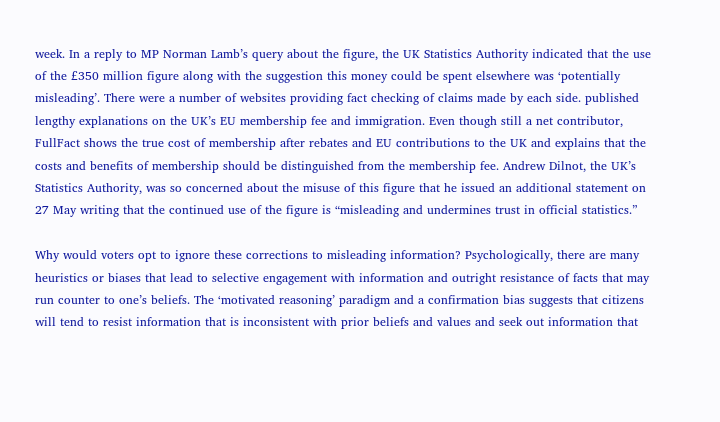week. In a reply to MP Norman Lamb’s query about the figure, the UK Statistics Authority indicated that the use of the £350 million figure along with the suggestion this money could be spent elsewhere was ‘potentially misleading’. There were a number of websites providing fact checking of claims made by each side. published lengthy explanations on the UK’s EU membership fee and immigration. Even though still a net contributor, FullFact shows the true cost of membership after rebates and EU contributions to the UK and explains that the costs and benefits of membership should be distinguished from the membership fee. Andrew Dilnot, the UK’s Statistics Authority, was so concerned about the misuse of this figure that he issued an additional statement on 27 May writing that the continued use of the figure is “misleading and undermines trust in official statistics.”

Why would voters opt to ignore these corrections to misleading information? Psychologically, there are many heuristics or biases that lead to selective engagement with information and outright resistance of facts that may run counter to one’s beliefs. The ‘motivated reasoning’ paradigm and a confirmation bias suggests that citizens will tend to resist information that is inconsistent with prior beliefs and values and seek out information that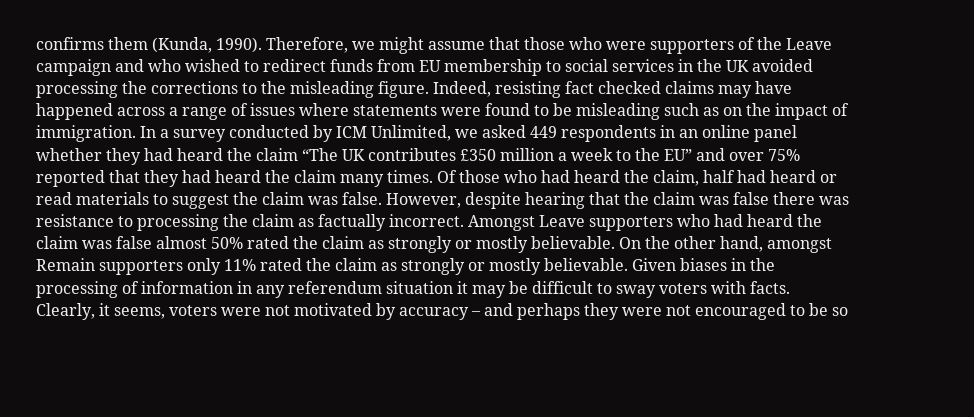confirms them (Kunda, 1990). Therefore, we might assume that those who were supporters of the Leave campaign and who wished to redirect funds from EU membership to social services in the UK avoided processing the corrections to the misleading figure. Indeed, resisting fact checked claims may have happened across a range of issues where statements were found to be misleading such as on the impact of immigration. In a survey conducted by ICM Unlimited, we asked 449 respondents in an online panel whether they had heard the claim “The UK contributes £350 million a week to the EU” and over 75% reported that they had heard the claim many times. Of those who had heard the claim, half had heard or read materials to suggest the claim was false. However, despite hearing that the claim was false there was resistance to processing the claim as factually incorrect. Amongst Leave supporters who had heard the claim was false almost 50% rated the claim as strongly or mostly believable. On the other hand, amongst Remain supporters only 11% rated the claim as strongly or mostly believable. Given biases in the processing of information in any referendum situation it may be difficult to sway voters with facts. Clearly, it seems, voters were not motivated by accuracy – and perhaps they were not encouraged to be so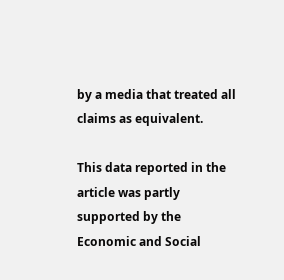by a media that treated all claims as equivalent.

This data reported in the article was partly supported by the Economic and Social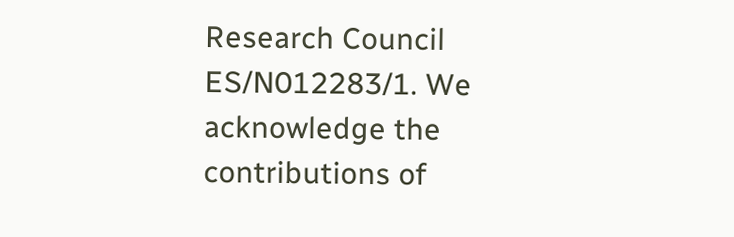Research Council ES/N012283/1. We acknowledge the contributions of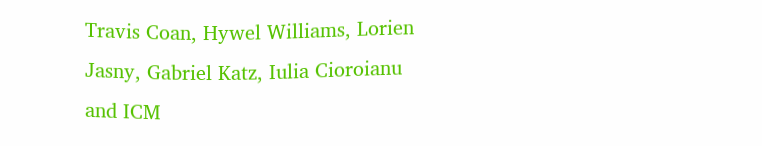Travis Coan, Hywel Williams, Lorien Jasny, Gabriel Katz, Iulia Cioroianu and ICM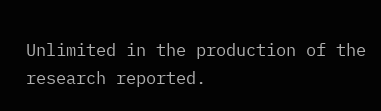Unlimited in the production of the research reported.